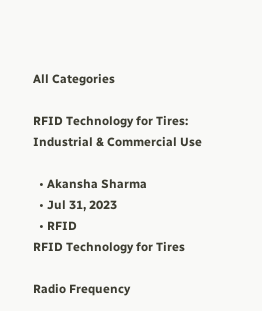All Categories

RFID Technology for Tires: Industrial & Commercial Use

  • Akansha Sharma
  • Jul 31, 2023
  • RFID
RFID Technology for Tires

Radio Frequency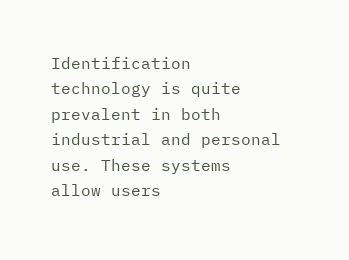Identification technology is quite prevalent in both industrial and personal use. These systems allow users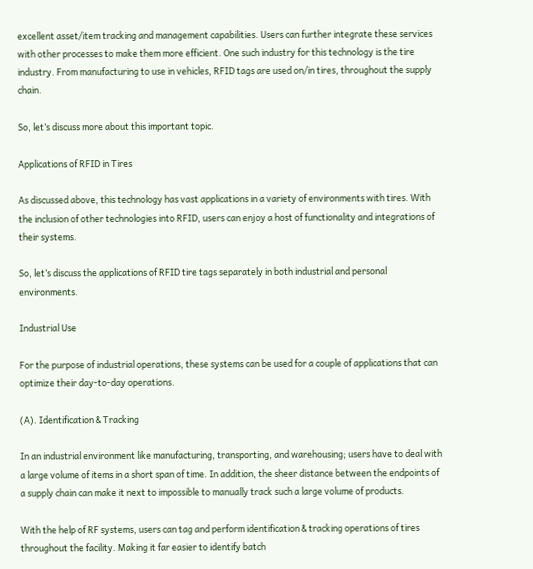excellent asset/item tracking and management capabilities. Users can further integrate these services with other processes to make them more efficient. One such industry for this technology is the tire industry. From manufacturing to use in vehicles, RFID tags are used on/in tires, throughout the supply chain.

So, let’s discuss more about this important topic.

Applications of RFID in Tires

As discussed above, this technology has vast applications in a variety of environments with tires. With the inclusion of other technologies into RFID, users can enjoy a host of functionality and integrations of their systems.

So, let’s discuss the applications of RFID tire tags separately in both industrial and personal environments.

Industrial Use

For the purpose of industrial operations, these systems can be used for a couple of applications that can optimize their day-to-day operations.

(A). Identification & Tracking

In an industrial environment like manufacturing, transporting, and warehousing; users have to deal with a large volume of items in a short span of time. In addition, the sheer distance between the endpoints of a supply chain can make it next to impossible to manually track such a large volume of products.

With the help of RF systems, users can tag and perform identification & tracking operations of tires throughout the facility. Making it far easier to identify batch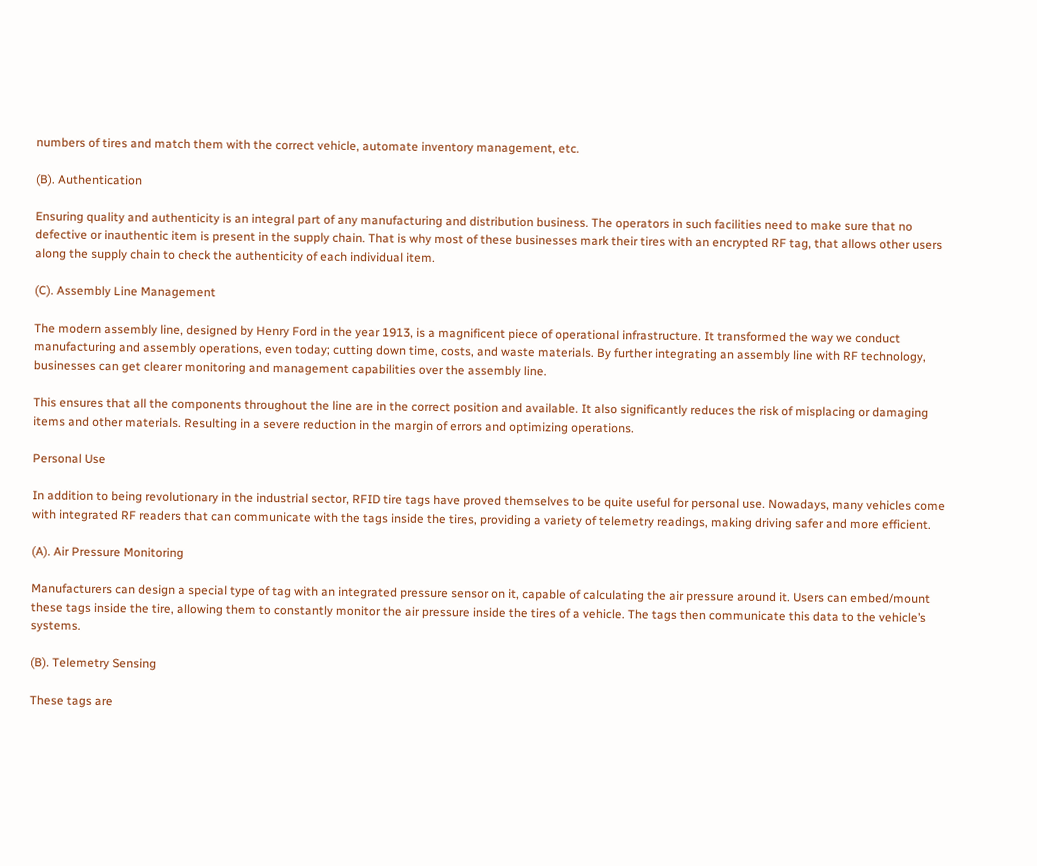numbers of tires and match them with the correct vehicle, automate inventory management, etc.

(B). Authentication

Ensuring quality and authenticity is an integral part of any manufacturing and distribution business. The operators in such facilities need to make sure that no defective or inauthentic item is present in the supply chain. That is why most of these businesses mark their tires with an encrypted RF tag, that allows other users along the supply chain to check the authenticity of each individual item.

(C). Assembly Line Management

The modern assembly line, designed by Henry Ford in the year 1913, is a magnificent piece of operational infrastructure. It transformed the way we conduct manufacturing and assembly operations, even today; cutting down time, costs, and waste materials. By further integrating an assembly line with RF technology, businesses can get clearer monitoring and management capabilities over the assembly line.

This ensures that all the components throughout the line are in the correct position and available. It also significantly reduces the risk of misplacing or damaging items and other materials. Resulting in a severe reduction in the margin of errors and optimizing operations.

Personal Use

In addition to being revolutionary in the industrial sector, RFID tire tags have proved themselves to be quite useful for personal use. Nowadays, many vehicles come with integrated RF readers that can communicate with the tags inside the tires, providing a variety of telemetry readings, making driving safer and more efficient.

(A). Air Pressure Monitoring

Manufacturers can design a special type of tag with an integrated pressure sensor on it, capable of calculating the air pressure around it. Users can embed/mount these tags inside the tire, allowing them to constantly monitor the air pressure inside the tires of a vehicle. The tags then communicate this data to the vehicle’s systems.

(B). Telemetry Sensing

These tags are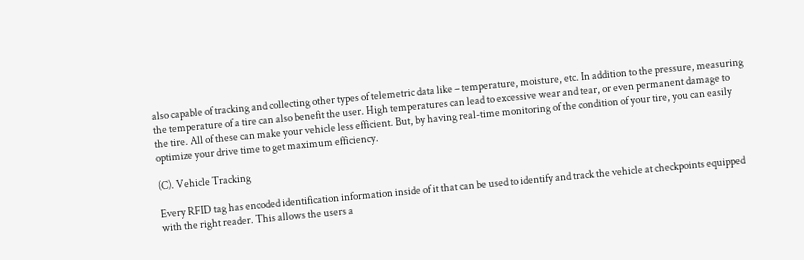also capable of tracking and collecting other types of telemetric data like – temperature, moisture, etc. In addition to the pressure, measuring the temperature of a tire can also benefit the user. High temperatures can lead to excessive wear and tear, or even permanent damage to the tire. All of these can make your vehicle less efficient. But, by having real-time monitoring of the condition of your tire, you can easily optimize your drive time to get maximum efficiency.

(C). Vehicle Tracking

Every RFID tag has encoded identification information inside of it that can be used to identify and track the vehicle at checkpoints equipped with the right reader. This allows the users a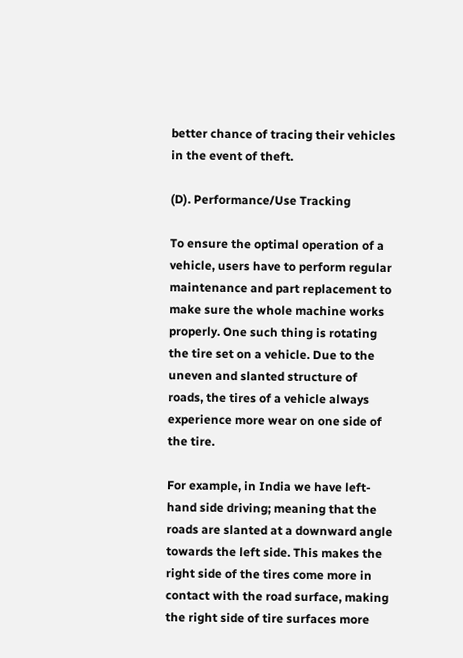better chance of tracing their vehicles in the event of theft.

(D). Performance/Use Tracking

To ensure the optimal operation of a vehicle, users have to perform regular maintenance and part replacement to make sure the whole machine works properly. One such thing is rotating the tire set on a vehicle. Due to the uneven and slanted structure of roads, the tires of a vehicle always experience more wear on one side of the tire.

For example, in India we have left-hand side driving; meaning that the roads are slanted at a downward angle towards the left side. This makes the right side of the tires come more in contact with the road surface, making the right side of tire surfaces more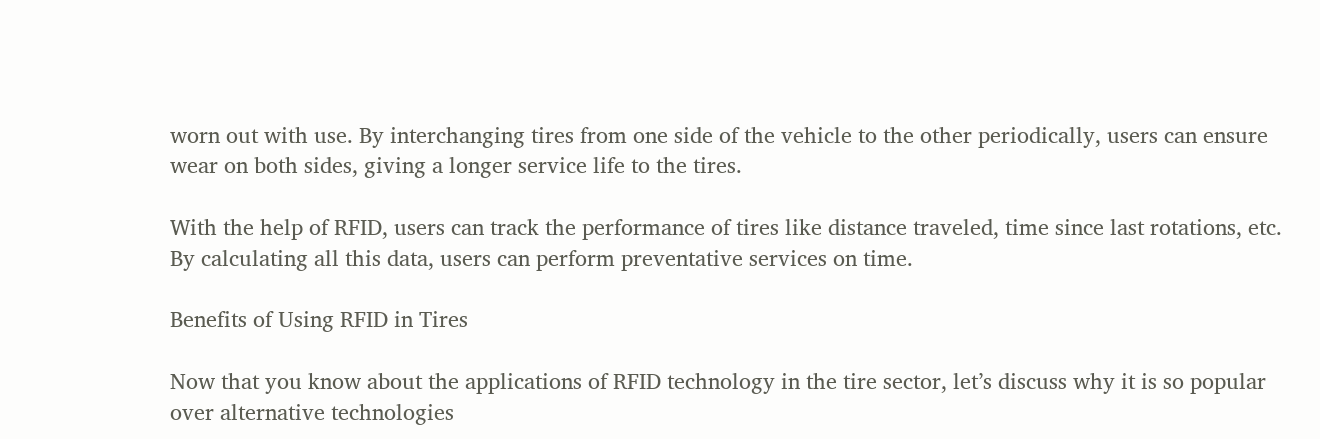worn out with use. By interchanging tires from one side of the vehicle to the other periodically, users can ensure wear on both sides, giving a longer service life to the tires.

With the help of RFID, users can track the performance of tires like distance traveled, time since last rotations, etc. By calculating all this data, users can perform preventative services on time.

Benefits of Using RFID in Tires

Now that you know about the applications of RFID technology in the tire sector, let’s discuss why it is so popular over alternative technologies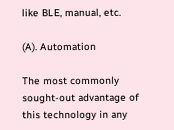like BLE, manual, etc.

(A). Automation

The most commonly sought-out advantage of this technology in any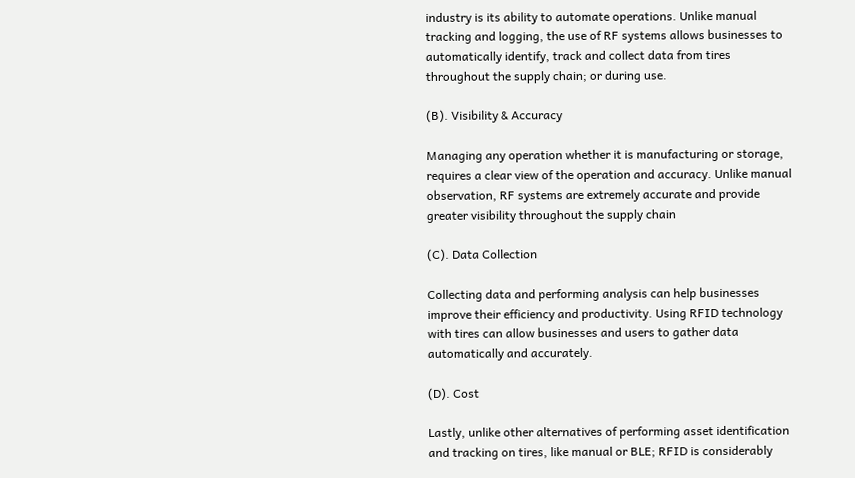industry is its ability to automate operations. Unlike manual tracking and logging, the use of RF systems allows businesses to automatically identify, track and collect data from tires throughout the supply chain; or during use.

(B). Visibility & Accuracy

Managing any operation whether it is manufacturing or storage, requires a clear view of the operation and accuracy. Unlike manual observation, RF systems are extremely accurate and provide greater visibility throughout the supply chain

(C). Data Collection

Collecting data and performing analysis can help businesses improve their efficiency and productivity. Using RFID technology with tires can allow businesses and users to gather data automatically and accurately.

(D). Cost

Lastly, unlike other alternatives of performing asset identification and tracking on tires, like manual or BLE; RFID is considerably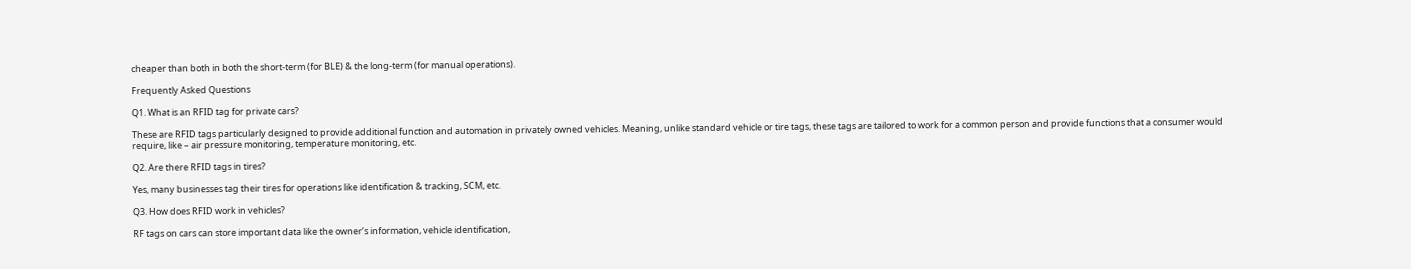cheaper than both in both the short-term (for BLE) & the long-term (for manual operations).

Frequently Asked Questions

Q1. What is an RFID tag for private cars?

These are RFID tags particularly designed to provide additional function and automation in privately owned vehicles. Meaning, unlike standard vehicle or tire tags, these tags are tailored to work for a common person and provide functions that a consumer would require, like – air pressure monitoring, temperature monitoring, etc.

Q2. Are there RFID tags in tires?

Yes, many businesses tag their tires for operations like identification & tracking, SCM, etc.

Q3. How does RFID work in vehicles?

RF tags on cars can store important data like the owner’s information, vehicle identification,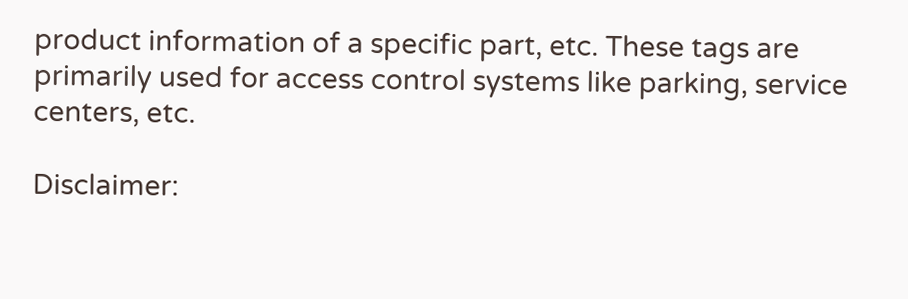product information of a specific part, etc. These tags are primarily used for access control systems like parking, service centers, etc.

Disclaimer: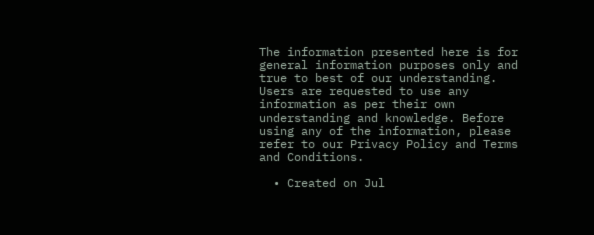The information presented here is for general information purposes only and true to best of our understanding. Users are requested to use any information as per their own understanding and knowledge. Before using any of the information, please refer to our Privacy Policy and Terms and Conditions.

  • Created on Jul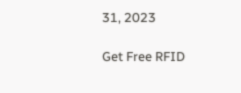31, 2023

Get Free RFID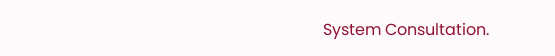System Consultation.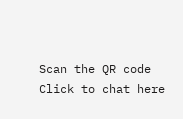Scan the QR code
Click to chat here